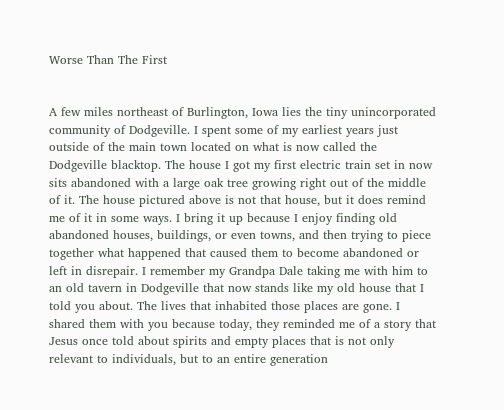Worse Than The First


A few miles northeast of Burlington, Iowa lies the tiny unincorporated community of Dodgeville. I spent some of my earliest years just outside of the main town located on what is now called the Dodgeville blacktop. The house I got my first electric train set in now sits abandoned with a large oak tree growing right out of the middle of it. The house pictured above is not that house, but it does remind me of it in some ways. I bring it up because I enjoy finding old abandoned houses, buildings, or even towns, and then trying to piece together what happened that caused them to become abandoned or left in disrepair. I remember my Grandpa Dale taking me with him to an old tavern in Dodgeville that now stands like my old house that I told you about. The lives that inhabited those places are gone. I shared them with you because today, they reminded me of a story that Jesus once told about spirits and empty places that is not only relevant to individuals, but to an entire generation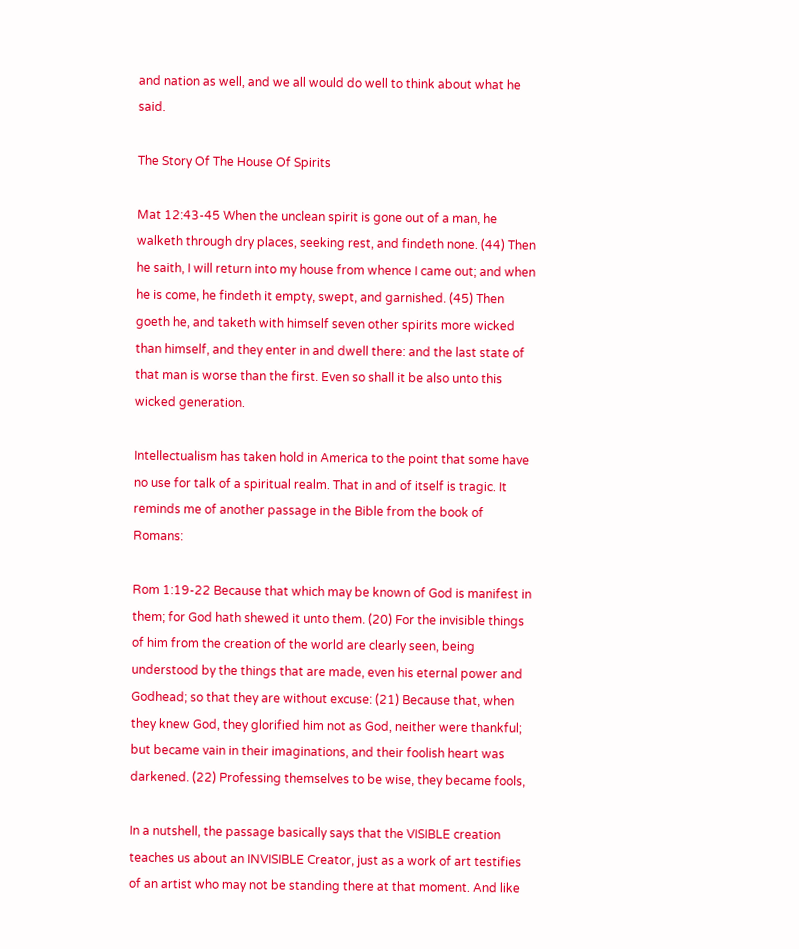and nation as well, and we all would do well to think about what he said.

The Story Of The House Of Spirits

Mat 12:43-45 When the unclean spirit is gone out of a man, he walketh through dry places, seeking rest, and findeth none. (44) Then he saith, I will return into my house from whence I came out; and when he is come, he findeth it empty, swept, and garnished. (45) Then goeth he, and taketh with himself seven other spirits more wicked than himself, and they enter in and dwell there: and the last state of that man is worse than the first. Even so shall it be also unto this wicked generation.

Intellectualism has taken hold in America to the point that some have no use for talk of a spiritual realm. That in and of itself is tragic. It reminds me of another passage in the Bible from the book of Romans:

Rom 1:19-22 Because that which may be known of God is manifest in them; for God hath shewed it unto them. (20) For the invisible things of him from the creation of the world are clearly seen, being understood by the things that are made, even his eternal power and Godhead; so that they are without excuse: (21) Because that, when they knew God, they glorified him not as God, neither were thankful; but became vain in their imaginations, and their foolish heart was darkened. (22) Professing themselves to be wise, they became fools,

In a nutshell, the passage basically says that the VISIBLE creation teaches us about an INVISIBLE Creator, just as a work of art testifies of an artist who may not be standing there at that moment. And like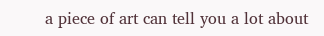a piece of art can tell you a lot about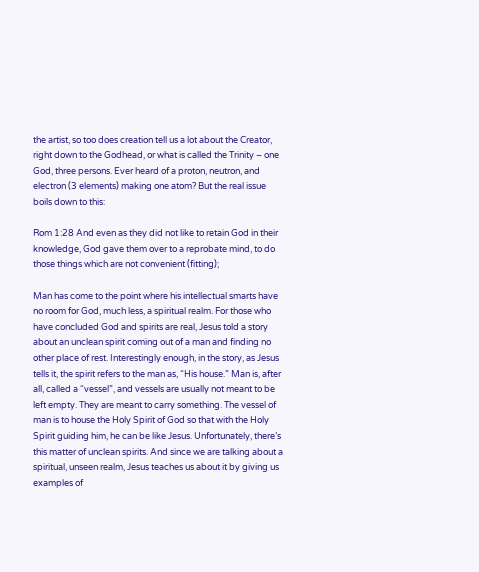the artist, so too does creation tell us a lot about the Creator, right down to the Godhead, or what is called the Trinity – one God, three persons. Ever heard of a proton, neutron, and electron (3 elements) making one atom? But the real issue boils down to this:

Rom 1:28 And even as they did not like to retain God in their knowledge, God gave them over to a reprobate mind, to do those things which are not convenient (fitting);

Man has come to the point where his intellectual smarts have no room for God, much less, a spiritual realm. For those who have concluded God and spirits are real, Jesus told a story about an unclean spirit coming out of a man and finding no other place of rest. Interestingly enough, in the story, as Jesus tells it, the spirit refers to the man as, “His house.” Man is, after all, called a “vessel”, and vessels are usually not meant to be left empty. They are meant to carry something. The vessel of man is to house the Holy Spirit of God so that with the Holy Spirit guiding him, he can be like Jesus. Unfortunately, there’s this matter of unclean spirits. And since we are talking about a spiritual, unseen realm, Jesus teaches us about it by giving us examples of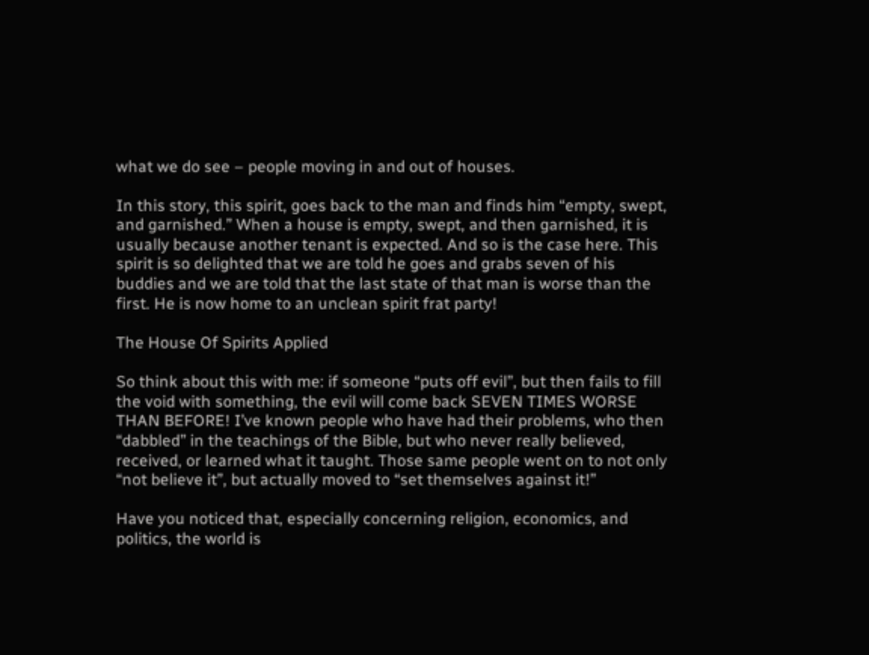what we do see – people moving in and out of houses.

In this story, this spirit, goes back to the man and finds him “empty, swept, and garnished.” When a house is empty, swept, and then garnished, it is usually because another tenant is expected. And so is the case here. This spirit is so delighted that we are told he goes and grabs seven of his buddies and we are told that the last state of that man is worse than the first. He is now home to an unclean spirit frat party!

The House Of Spirits Applied

So think about this with me: if someone “puts off evil”, but then fails to fill the void with something, the evil will come back SEVEN TIMES WORSE THAN BEFORE! I’ve known people who have had their problems, who then “dabbled” in the teachings of the Bible, but who never really believed, received, or learned what it taught. Those same people went on to not only “not believe it”, but actually moved to “set themselves against it!”

Have you noticed that, especially concerning religion, economics, and politics, the world is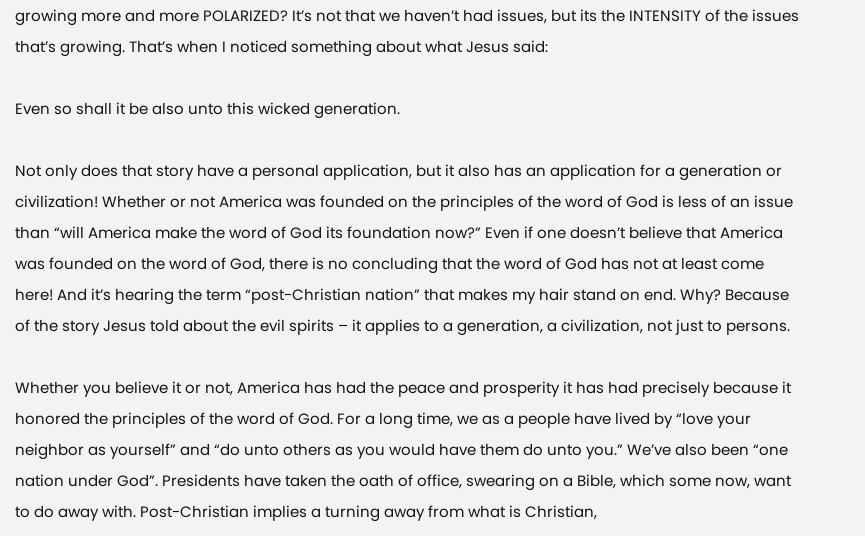growing more and more POLARIZED? It’s not that we haven’t had issues, but its the INTENSITY of the issues that’s growing. That’s when I noticed something about what Jesus said:

Even so shall it be also unto this wicked generation.

Not only does that story have a personal application, but it also has an application for a generation or civilization! Whether or not America was founded on the principles of the word of God is less of an issue than “will America make the word of God its foundation now?” Even if one doesn’t believe that America was founded on the word of God, there is no concluding that the word of God has not at least come here! And it’s hearing the term “post-Christian nation” that makes my hair stand on end. Why? Because of the story Jesus told about the evil spirits – it applies to a generation, a civilization, not just to persons.

Whether you believe it or not, America has had the peace and prosperity it has had precisely because it honored the principles of the word of God. For a long time, we as a people have lived by “love your neighbor as yourself” and “do unto others as you would have them do unto you.” We’ve also been “one nation under God”. Presidents have taken the oath of office, swearing on a Bible, which some now, want to do away with. Post-Christian implies a turning away from what is Christian,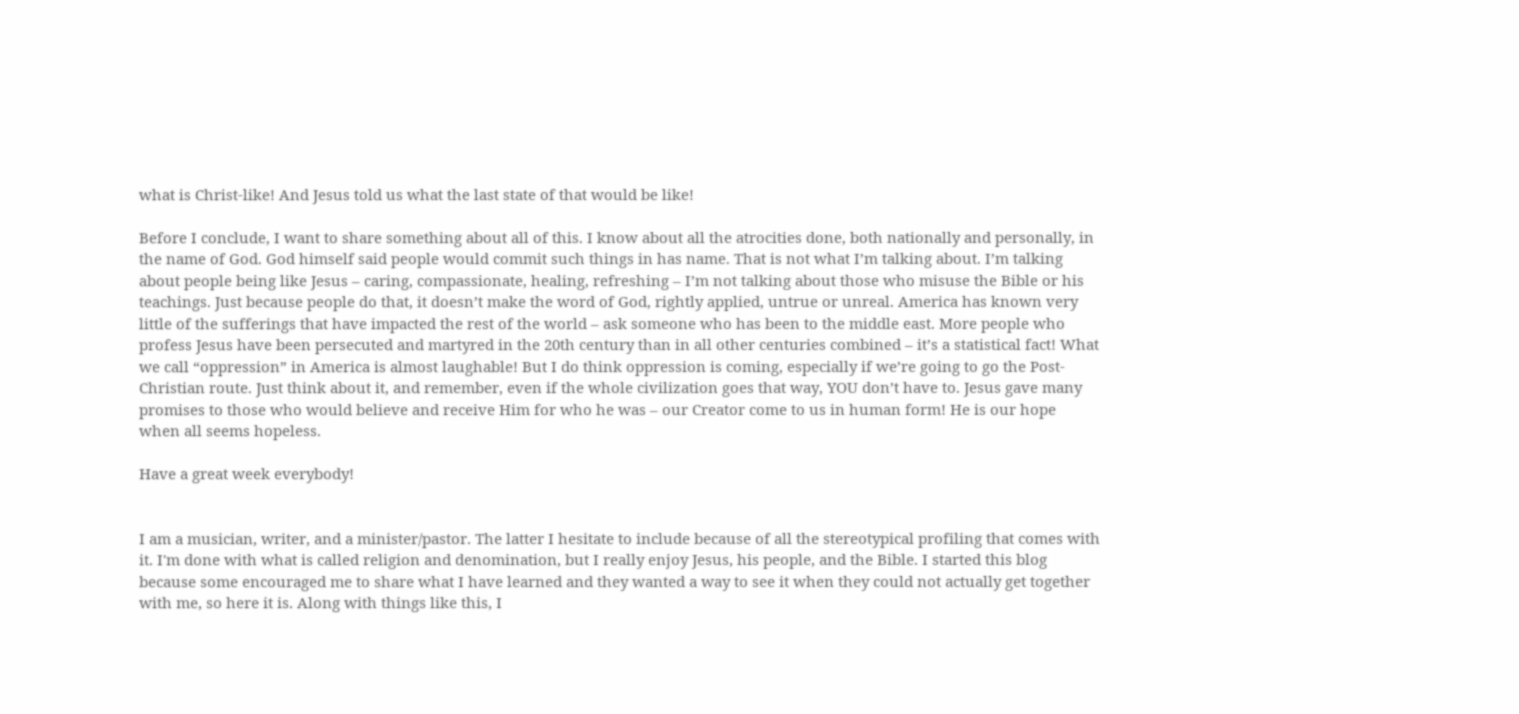what is Christ-like! And Jesus told us what the last state of that would be like!

Before I conclude, I want to share something about all of this. I know about all the atrocities done, both nationally and personally, in the name of God. God himself said people would commit such things in has name. That is not what I’m talking about. I’m talking about people being like Jesus – caring, compassionate, healing, refreshing – I’m not talking about those who misuse the Bible or his teachings. Just because people do that, it doesn’t make the word of God, rightly applied, untrue or unreal. America has known very little of the sufferings that have impacted the rest of the world – ask someone who has been to the middle east. More people who profess Jesus have been persecuted and martyred in the 20th century than in all other centuries combined – it’s a statistical fact! What we call “oppression” in America is almost laughable! But I do think oppression is coming, especially if we’re going to go the Post-Christian route. Just think about it, and remember, even if the whole civilization goes that way, YOU don’t have to. Jesus gave many promises to those who would believe and receive Him for who he was – our Creator come to us in human form! He is our hope when all seems hopeless.

Have a great week everybody!


I am a musician, writer, and a minister/pastor. The latter I hesitate to include because of all the stereotypical profiling that comes with it. I'm done with what is called religion and denomination, but I really enjoy Jesus, his people, and the Bible. I started this blog because some encouraged me to share what I have learned and they wanted a way to see it when they could not actually get together with me, so here it is. Along with things like this, I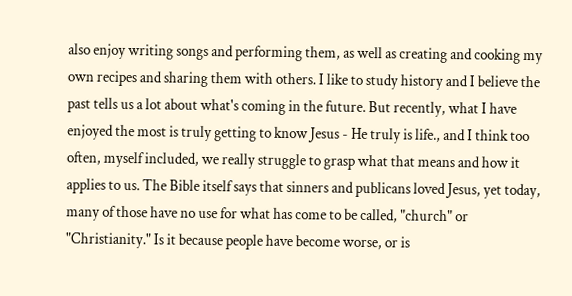also enjoy writing songs and performing them, as well as creating and cooking my own recipes and sharing them with others. I like to study history and I believe the past tells us a lot about what's coming in the future. But recently, what I have enjoyed the most is truly getting to know Jesus - He truly is life., and I think too often, myself included, we really struggle to grasp what that means and how it applies to us. The Bible itself says that sinners and publicans loved Jesus, yet today, many of those have no use for what has come to be called, "church" or "Christianity." Is it because people have become worse, or is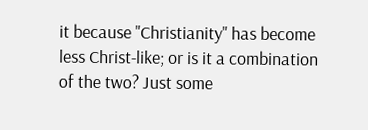it because "Christianity" has become less Christ-like; or is it a combination of the two? Just some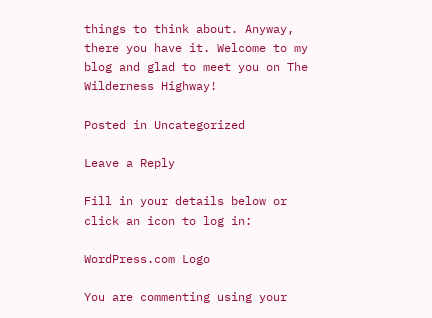things to think about. Anyway, there you have it. Welcome to my blog and glad to meet you on The Wilderness Highway!

Posted in Uncategorized

Leave a Reply

Fill in your details below or click an icon to log in:

WordPress.com Logo

You are commenting using your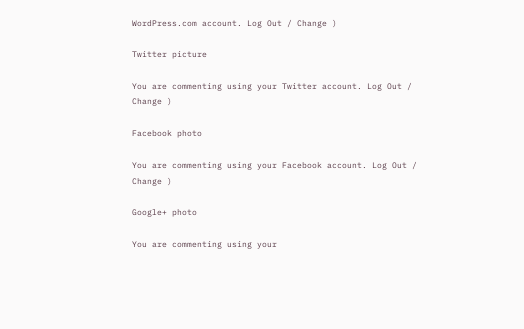WordPress.com account. Log Out / Change )

Twitter picture

You are commenting using your Twitter account. Log Out / Change )

Facebook photo

You are commenting using your Facebook account. Log Out / Change )

Google+ photo

You are commenting using your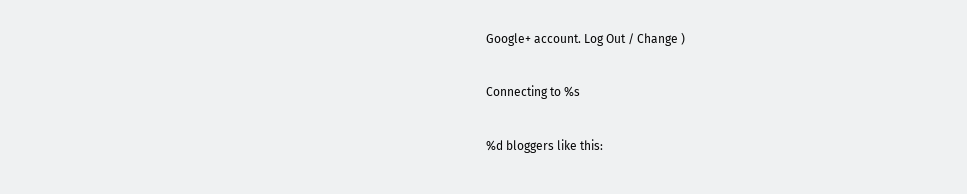Google+ account. Log Out / Change )

Connecting to %s

%d bloggers like this: